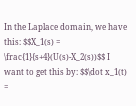In the Laplace domain, we have this: $$X_1(s) = \frac{1}{s+4}(U(s)-X_2(s))$$ I want to get this by: $$\dot x_1(t) =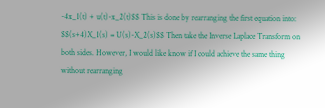-4x_1(t) + u(t)-x_2(t)$$ This is done by rearranging the first equation into: $$(s+4)X_1(s) = U(s)-X_2(s)$$ Then take the Inverse Laplace Transform on both sides. However, I would like know if I could achieve the same thing without rearranging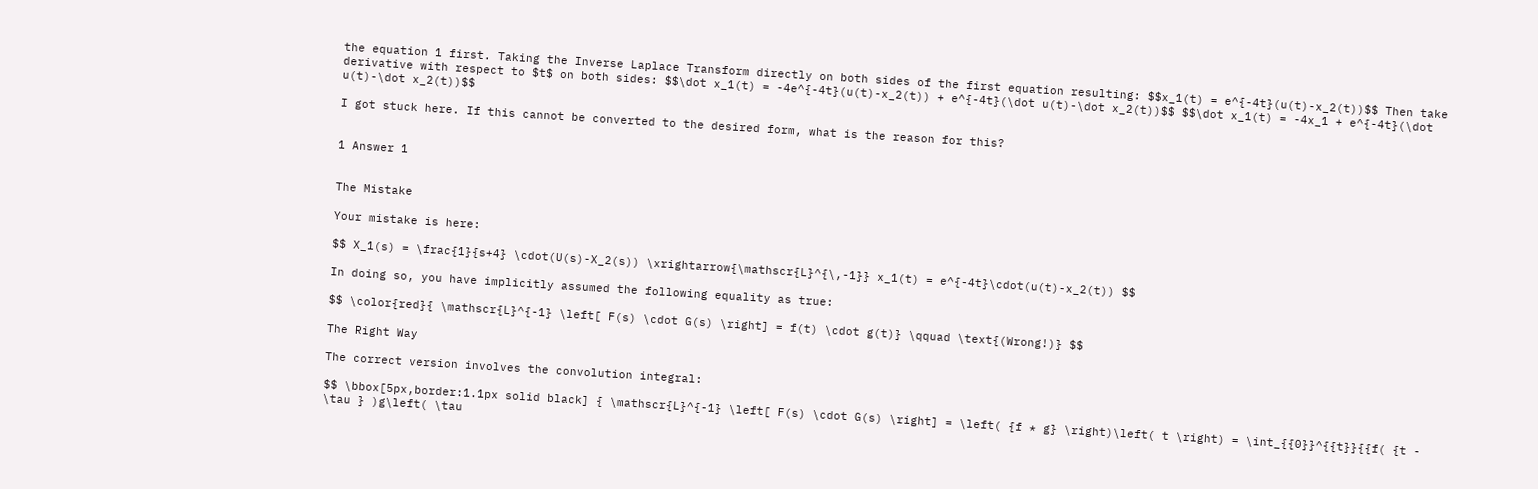the equation 1 first. Taking the Inverse Laplace Transform directly on both sides of the first equation resulting: $$x_1(t) = e^{-4t}(u(t)-x_2(t))$$ Then take derivative with respect to $t$ on both sides: $$\dot x_1(t) = -4e^{-4t}(u(t)-x_2(t)) + e^{-4t}(\dot u(t)-\dot x_2(t))$$ $$\dot x_1(t) = -4x_1 + e^{-4t}(\dot u(t)-\dot x_2(t))$$

I got stuck here. If this cannot be converted to the desired form, what is the reason for this?


1 Answer 1


The Mistake

Your mistake is here:

$$ X_1(s) = \frac{1}{s+4} \cdot(U(s)-X_2(s)) \xrightarrow{\mathscr{L}^{\,-1}} x_1(t) = e^{-4t}\cdot(u(t)-x_2(t)) $$

In doing so, you have implicitly assumed the following equality as true:

$$ \color{red}{ \mathscr{L}^{-1} \left[ F(s) \cdot G(s) \right] = f(t) \cdot g(t)} \qquad \text{(Wrong!)} $$

The Right Way

The correct version involves the convolution integral:

$$ \bbox[5px,border:1.1px solid black] { \mathscr{L}^{-1} \left[ F(s) \cdot G(s) \right] = \left( {f * g} \right)\left( t \right) = \int_{{0}}^{{t}}{{f( {t - \tau } )g\left( \tau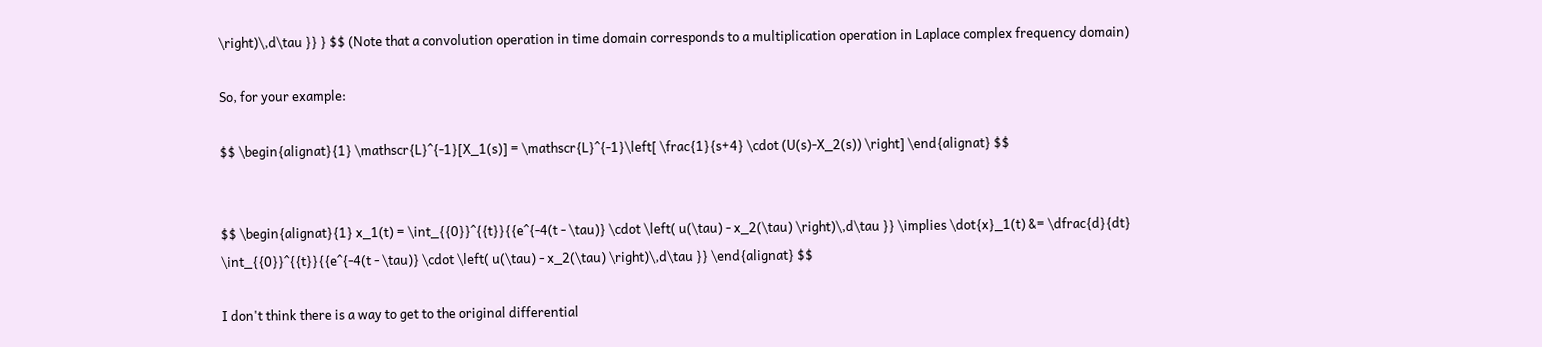\right)\,d\tau }} } $$ (Note that a convolution operation in time domain corresponds to a multiplication operation in Laplace complex frequency domain)

So, for your example:

$$ \begin{alignat}{1} \mathscr{L}^{-1}[X_1(s)] = \mathscr{L}^{-1}\left[ \frac{1}{s+4} \cdot (U(s)-X_2(s)) \right] \end{alignat} $$


$$ \begin{alignat}{1} x_1(t) = \int_{{0}}^{{t}}{{e^{-4(t - \tau)} \cdot \left( u(\tau) - x_2(\tau) \right)\,d\tau }} \implies \dot{x}_1(t) &= \dfrac{d}{dt} \int_{{0}}^{{t}}{{e^{-4(t - \tau)} \cdot \left( u(\tau) - x_2(\tau) \right)\,d\tau }} \end{alignat} $$

I don't think there is a way to get to the original differential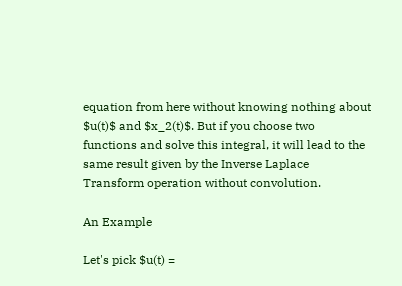equation from here without knowing nothing about $u(t)$ and $x_2(t)$. But if you choose two functions and solve this integral, it will lead to the same result given by the Inverse Laplace Transform operation without convolution.

An Example

Let's pick $u(t) =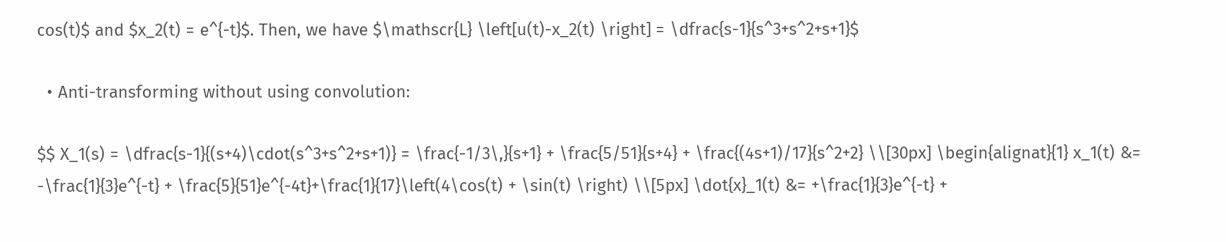cos(t)$ and $x_2(t) = e^{-t}$. Then, we have $\mathscr{L} \left[u(t)-x_2(t) \right] = \dfrac{s-1}{s^3+s^2+s+1}$

  • Anti-transforming without using convolution:

$$ X_1(s) = \dfrac{s-1}{(s+4)\cdot(s^3+s^2+s+1)} = \frac{-1/3\,}{s+1} + \frac{5/51}{s+4} + \frac{(4s+1)/17}{s^2+2} \\[30px] \begin{alignat}{1} x_1(t) &= -\frac{1}{3}e^{-t} + \frac{5}{51}e^{-4t}+\frac{1}{17}\left(4\cos(t) + \sin(t) \right) \\[5px] \dot{x}_1(t) &= +\frac{1}{3}e^{-t} +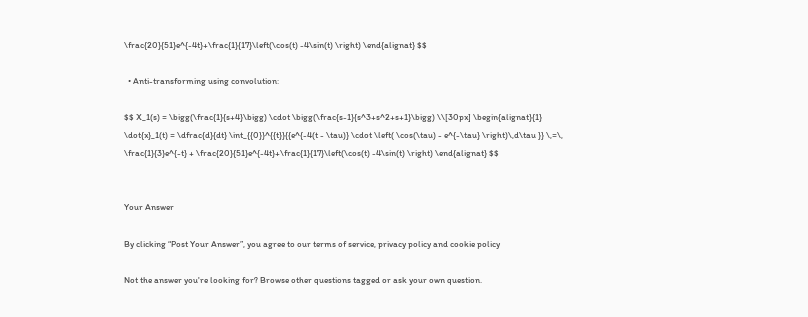\frac{20}{51}e^{-4t}+\frac{1}{17}\left(\cos(t) -4\sin(t) \right) \end{alignat} $$

  • Anti-transforming using convolution:

$$ X_1(s) = \bigg(\frac{1}{s+4}\bigg) \cdot \bigg(\frac{s-1}{s^3+s^2+s+1}\bigg) \\[30px] \begin{alignat}{1} \dot{x}_1(t) = \dfrac{d}{dt} \int_{{0}}^{{t}}{{e^{-4(t - \tau)} \cdot \left( \cos(\tau) - e^{-\tau} \right)\,d\tau }} \,=\, \frac{1}{3}e^{-t} + \frac{20}{51}e^{-4t}+\frac{1}{17}\left(\cos(t) -4\sin(t) \right) \end{alignat} $$


Your Answer

By clicking “Post Your Answer”, you agree to our terms of service, privacy policy and cookie policy

Not the answer you're looking for? Browse other questions tagged or ask your own question.